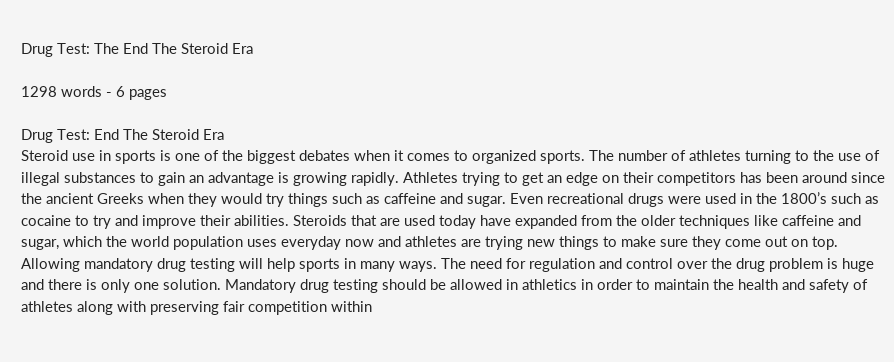Drug Test: The End The Steroid Era

1298 words - 6 pages

Drug Test: End The Steroid Era
Steroid use in sports is one of the biggest debates when it comes to organized sports. The number of athletes turning to the use of illegal substances to gain an advantage is growing rapidly. Athletes trying to get an edge on their competitors has been around since the ancient Greeks when they would try things such as caffeine and sugar. Even recreational drugs were used in the 1800’s such as cocaine to try and improve their abilities. Steroids that are used today have expanded from the older techniques like caffeine and sugar, which the world population uses everyday now and athletes are trying new things to make sure they come out on top. Allowing mandatory drug testing will help sports in many ways. The need for regulation and control over the drug problem is huge and there is only one solution. Mandatory drug testing should be allowed in athletics in order to maintain the health and safety of athletes along with preserving fair competition within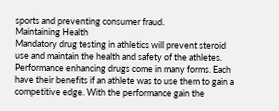sports and preventing consumer fraud.
Maintaining Health
Mandatory drug testing in athletics will prevent steroid use and maintain the health and safety of the athletes. Performance enhancing drugs come in many forms. Each have their benefits if an athlete was to use them to gain a competitive edge. With the performance gain the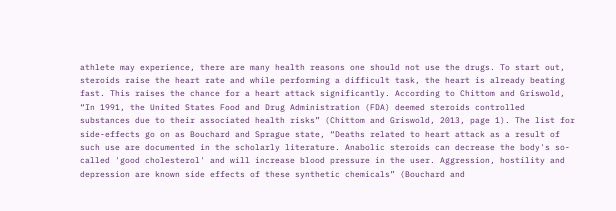athlete may experience, there are many health reasons one should not use the drugs. To start out, steroids raise the heart rate and while performing a difficult task, the heart is already beating fast. This raises the chance for a heart attack significantly. According to Chittom and Griswold, “In 1991, the United States Food and Drug Administration (FDA) deemed steroids controlled substances due to their associated health risks” (Chittom and Griswold, 2013, page 1). The list for side-effects go on as Bouchard and Sprague state, “Deaths related to heart attack as a result of such use are documented in the scholarly literature. Anabolic steroids can decrease the body's so-called 'good cholesterol' and will increase blood pressure in the user. Aggression, hostility and depression are known side effects of these synthetic chemicals” (Bouchard and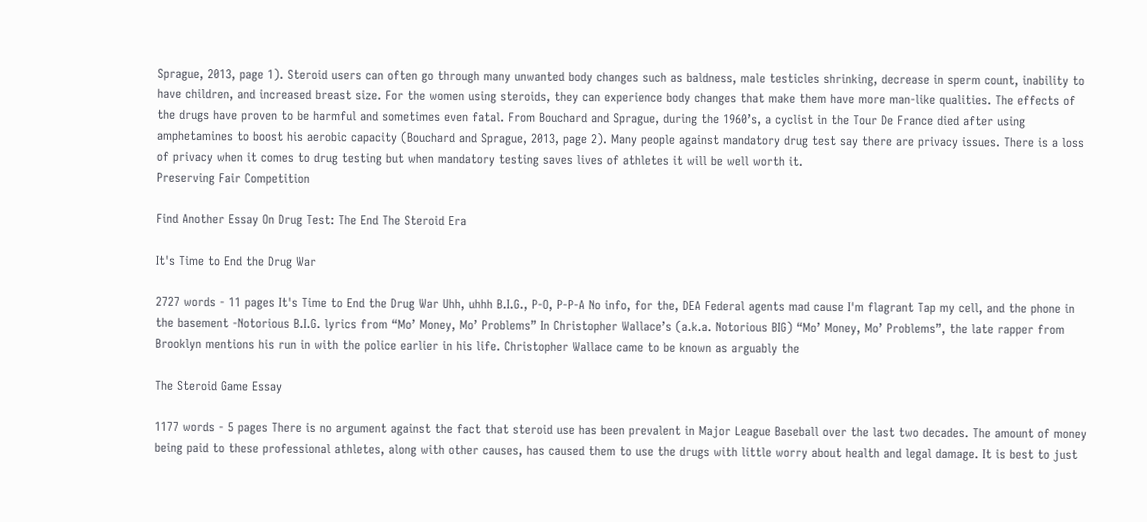Sprague, 2013, page 1). Steroid users can often go through many unwanted body changes such as baldness, male testicles shrinking, decrease in sperm count, inability to have children, and increased breast size. For the women using steroids, they can experience body changes that make them have more man-like qualities. The effects of the drugs have proven to be harmful and sometimes even fatal. From Bouchard and Sprague, during the 1960’s, a cyclist in the Tour De France died after using amphetamines to boost his aerobic capacity (Bouchard and Sprague, 2013, page 2). Many people against mandatory drug test say there are privacy issues. There is a loss of privacy when it comes to drug testing but when mandatory testing saves lives of athletes it will be well worth it.
Preserving Fair Competition

Find Another Essay On Drug Test: The End The Steroid Era

It's Time to End the Drug War

2727 words - 11 pages It's Time to End the Drug War Uhh, uhhh B.I.G., P-O, P-P-A No info, for the, DEA Federal agents mad cause I'm flagrant Tap my cell, and the phone in the basement -Notorious B.I.G. lyrics from “Mo’ Money, Mo’ Problems” In Christopher Wallace’s (a.k.a. Notorious BIG) “Mo’ Money, Mo’ Problems”, the late rapper from Brooklyn mentions his run in with the police earlier in his life. Christopher Wallace came to be known as arguably the

The Steroid Game Essay

1177 words - 5 pages There is no argument against the fact that steroid use has been prevalent in Major League Baseball over the last two decades. The amount of money being paid to these professional athletes, along with other causes, has caused them to use the drugs with little worry about health and legal damage. It is best to just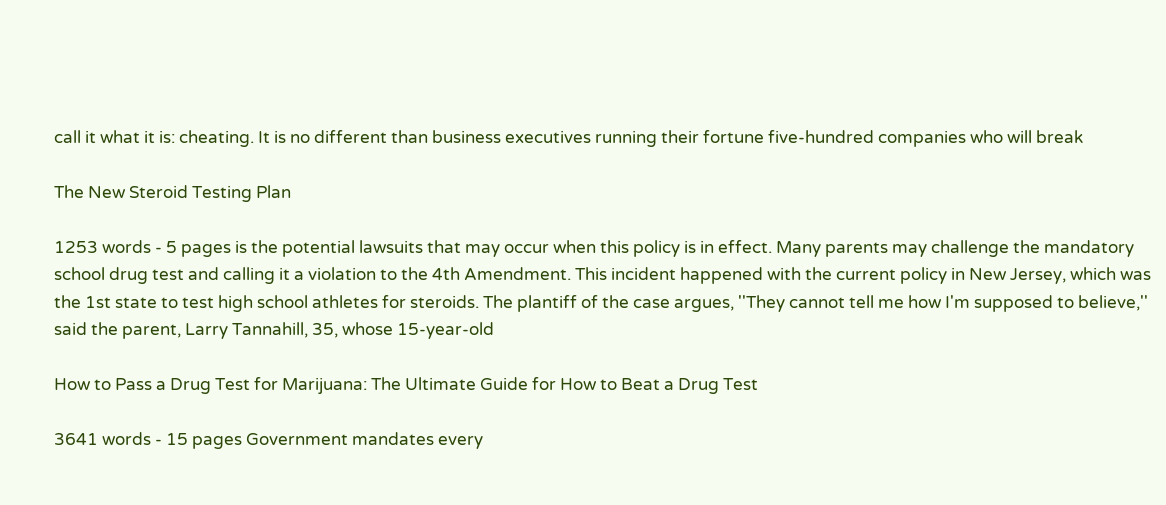call it what it is: cheating. It is no different than business executives running their fortune five-hundred companies who will break

The New Steroid Testing Plan

1253 words - 5 pages is the potential lawsuits that may occur when this policy is in effect. Many parents may challenge the mandatory school drug test and calling it a violation to the 4th Amendment. This incident happened with the current policy in New Jersey, which was the 1st state to test high school athletes for steroids. The plantiff of the case argues, ''They cannot tell me how I'm supposed to believe,'' said the parent, Larry Tannahill, 35, whose 15-year-old

How to Pass a Drug Test for Marijuana: The Ultimate Guide for How to Beat a Drug Test

3641 words - 15 pages Government mandates every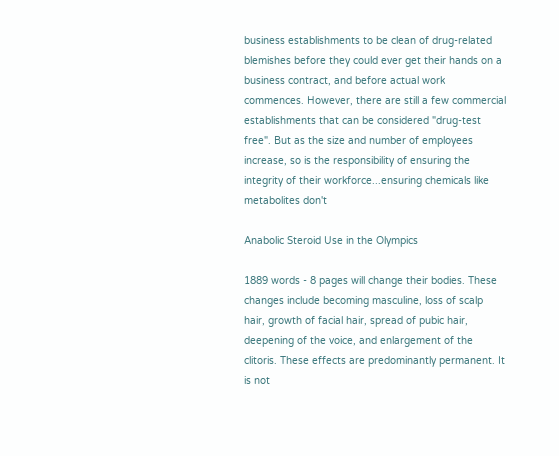business establishments to be clean of drug-related blemishes before they could ever get their hands on a business contract, and before actual work commences. However, there are still a few commercial establishments that can be considered "drug-test free". But as the size and number of employees increase, so is the responsibility of ensuring the integrity of their workforce...ensuring chemicals like metabolites don't

Anabolic Steroid Use in the Olympics

1889 words - 8 pages will change their bodies. These changes include becoming masculine, loss of scalp hair, growth of facial hair, spread of pubic hair, deepening of the voice, and enlargement of the clitoris. These effects are predominantly permanent. It is not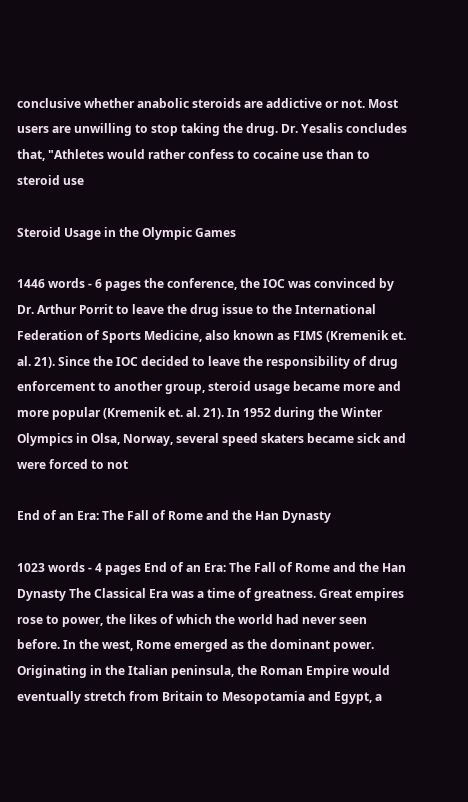conclusive whether anabolic steroids are addictive or not. Most users are unwilling to stop taking the drug. Dr. Yesalis concludes that, "Athletes would rather confess to cocaine use than to steroid use

Steroid Usage in the Olympic Games

1446 words - 6 pages the conference, the IOC was convinced by Dr. Arthur Porrit to leave the drug issue to the International Federation of Sports Medicine, also known as FIMS (Kremenik et. al. 21). Since the IOC decided to leave the responsibility of drug enforcement to another group, steroid usage became more and more popular (Kremenik et. al. 21). In 1952 during the Winter Olympics in Olsa, Norway, several speed skaters became sick and were forced to not

End of an Era: The Fall of Rome and the Han Dynasty

1023 words - 4 pages End of an Era: The Fall of Rome and the Han Dynasty The Classical Era was a time of greatness. Great empires rose to power, the likes of which the world had never seen before. In the west, Rome emerged as the dominant power. Originating in the Italian peninsula, the Roman Empire would eventually stretch from Britain to Mesopotamia and Egypt, a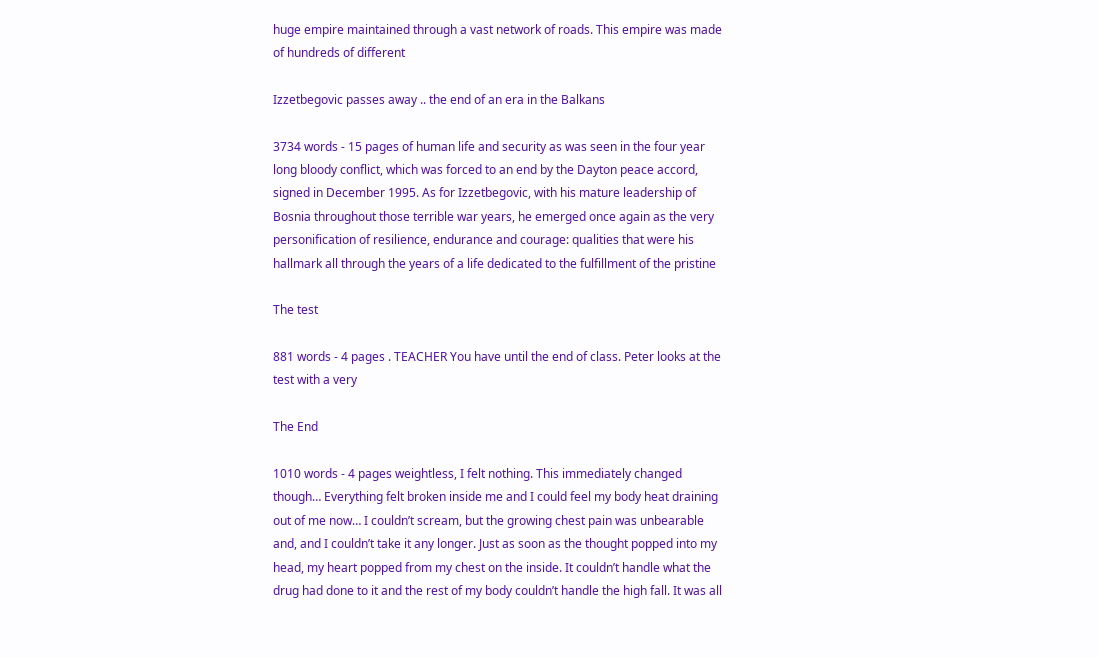huge empire maintained through a vast network of roads. This empire was made of hundreds of different

Izzetbegovic passes away .. the end of an era in the Balkans

3734 words - 15 pages of human life and security as was seen in the four year long bloody conflict, which was forced to an end by the Dayton peace accord, signed in December 1995. As for Izzetbegovic, with his mature leadership of Bosnia throughout those terrible war years, he emerged once again as the very personification of resilience, endurance and courage: qualities that were his hallmark all through the years of a life dedicated to the fulfillment of the pristine

The test

881 words - 4 pages . TEACHER You have until the end of class. Peter looks at the test with a very

The End

1010 words - 4 pages weightless, I felt nothing. This immediately changed though… Everything felt broken inside me and I could feel my body heat draining out of me now… I couldn’t scream, but the growing chest pain was unbearable and, and I couldn’t take it any longer. Just as soon as the thought popped into my head, my heart popped from my chest on the inside. It couldn’t handle what the drug had done to it and the rest of my body couldn’t handle the high fall. It was all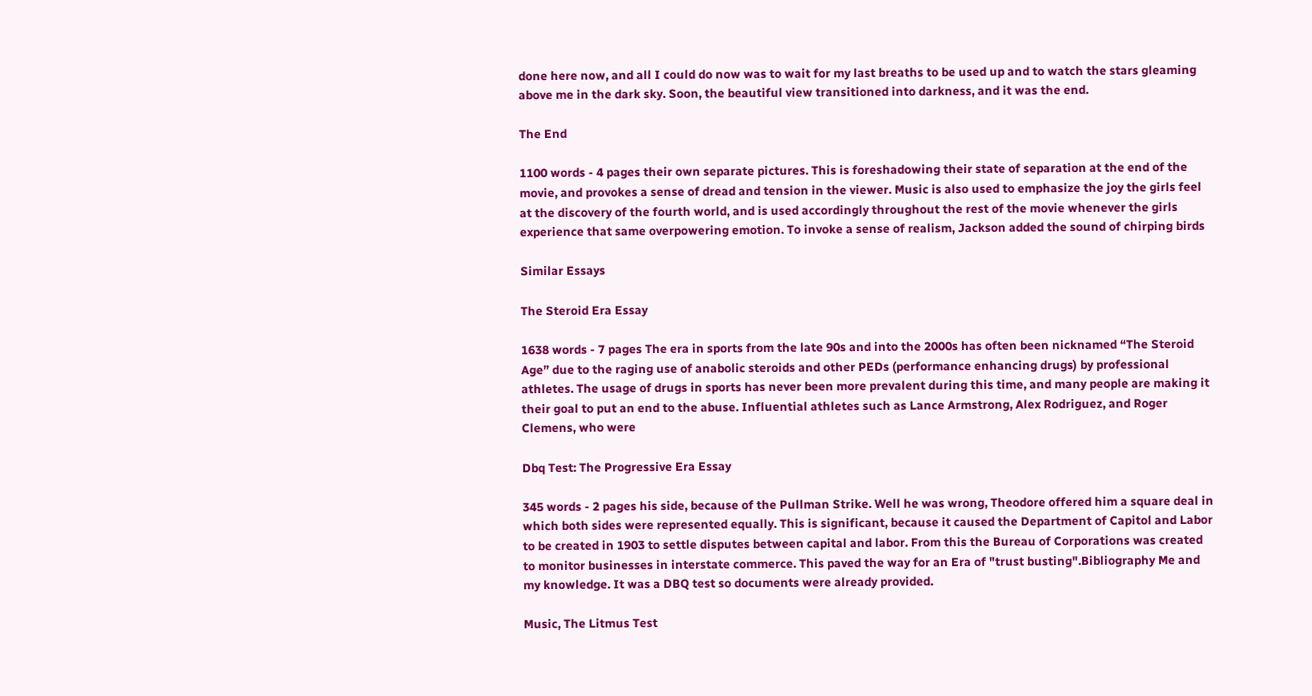done here now, and all I could do now was to wait for my last breaths to be used up and to watch the stars gleaming above me in the dark sky. Soon, the beautiful view transitioned into darkness, and it was the end.

The End

1100 words - 4 pages their own separate pictures. This is foreshadowing their state of separation at the end of the movie, and provokes a sense of dread and tension in the viewer. Music is also used to emphasize the joy the girls feel at the discovery of the fourth world, and is used accordingly throughout the rest of the movie whenever the girls experience that same overpowering emotion. To invoke a sense of realism, Jackson added the sound of chirping birds

Similar Essays

The Steroid Era Essay

1638 words - 7 pages The era in sports from the late 90s and into the 2000s has often been nicknamed “The Steroid Age” due to the raging use of anabolic steroids and other PEDs (performance enhancing drugs) by professional athletes. The usage of drugs in sports has never been more prevalent during this time, and many people are making it their goal to put an end to the abuse. Influential athletes such as Lance Armstrong, Alex Rodriguez, and Roger Clemens, who were

Dbq Test: The Progressive Era Essay

345 words - 2 pages his side, because of the Pullman Strike. Well he was wrong, Theodore offered him a square deal in which both sides were represented equally. This is significant, because it caused the Department of Capitol and Labor to be created in 1903 to settle disputes between capital and labor. From this the Bureau of Corporations was created to monitor businesses in interstate commerce. This paved the way for an Era of "trust busting".Bibliography Me and my knowledge. It was a DBQ test so documents were already provided.

Music, The Litmus Test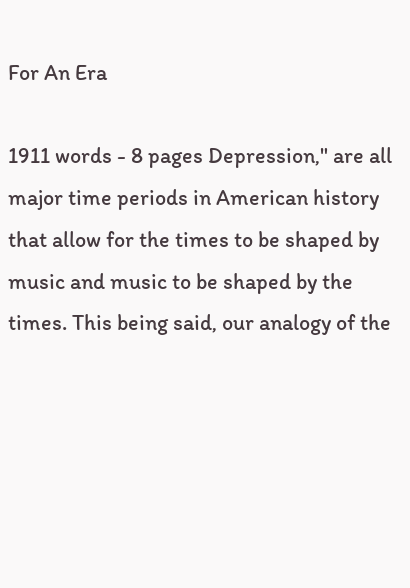For An Era

1911 words - 8 pages Depression," are all major time periods in American history that allow for the times to be shaped by music and music to be shaped by the times. This being said, our analogy of the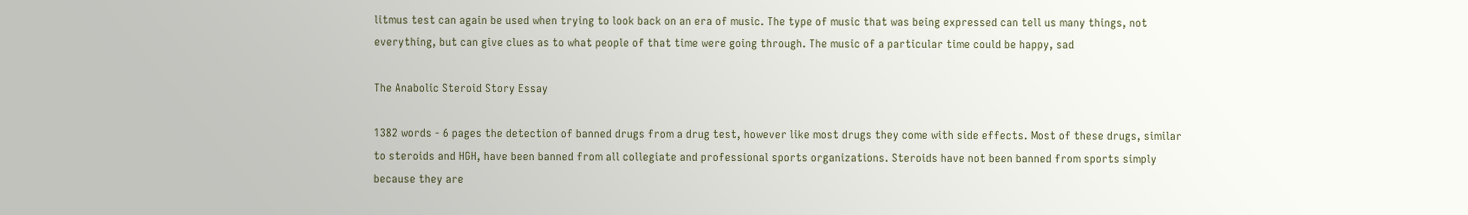litmus test can again be used when trying to look back on an era of music. The type of music that was being expressed can tell us many things, not everything, but can give clues as to what people of that time were going through. The music of a particular time could be happy, sad

The Anabolic Steroid Story Essay

1382 words - 6 pages the detection of banned drugs from a drug test, however like most drugs they come with side effects. Most of these drugs, similar to steroids and HGH, have been banned from all collegiate and professional sports organizations. Steroids have not been banned from sports simply because they are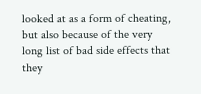looked at as a form of cheating, but also because of the very long list of bad side effects that they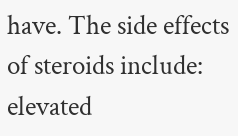have. The side effects of steroids include: elevated